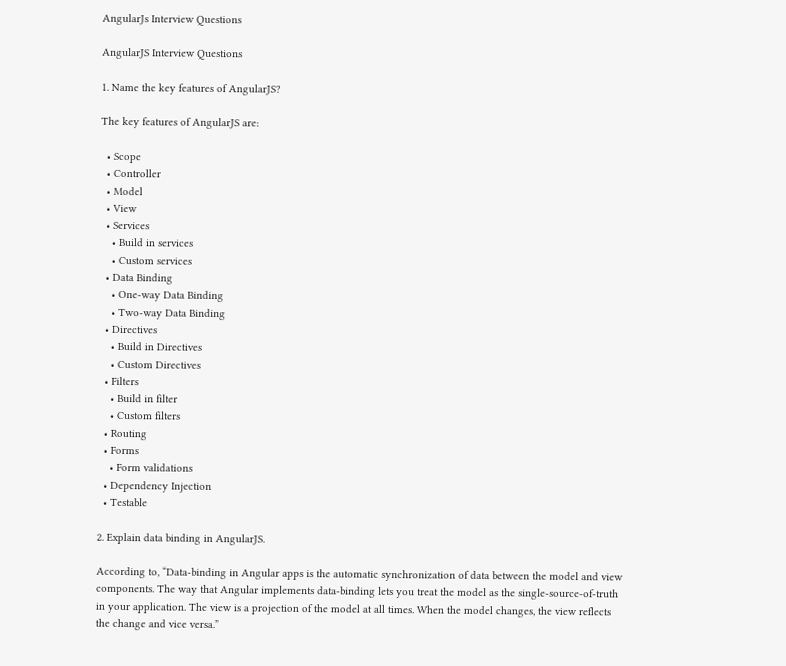AngularJs Interview Questions

AngularJS Interview Questions

1. Name the key features of AngularJS?

The key features of AngularJS are:

  • Scope
  • Controller
  • Model
  • View
  • Services
    • Build in services
    • Custom services
  • Data Binding
    • One-way Data Binding
    • Two-way Data Binding
  • Directives
    • Build in Directives
    • Custom Directives
  • Filters
    • Build in filter
    • Custom filters
  • Routing
  • Forms
    • Form validations
  • Dependency Injection
  • Testable

2. Explain data binding in AngularJS.

According to, “Data-binding in Angular apps is the automatic synchronization of data between the model and view components. The way that Angular implements data-binding lets you treat the model as the single-source-of-truth in your application. The view is a projection of the model at all times. When the model changes, the view reflects the change and vice versa.”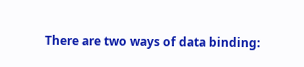There are two ways of data binding: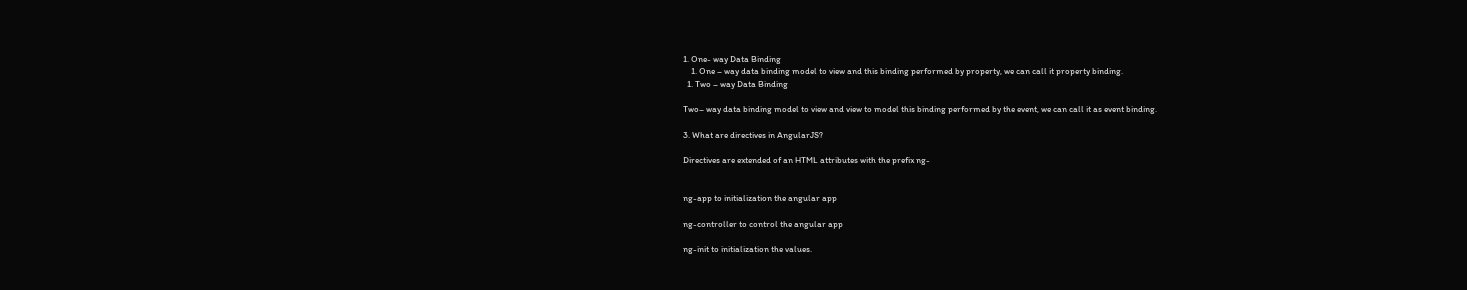1. One- way Data Binding
    1. One – way data binding model to view and this binding performed by property, we can call it property binding.
  1. Two – way Data Binding

Two– way data binding model to view and view to model this binding performed by the event, we can call it as event binding.

3. What are directives in AngularJS?

Directives are extended of an HTML attributes with the prefix ng-


ng-app to initialization the angular app

ng-controller to control the angular app

ng-init to initialization the values.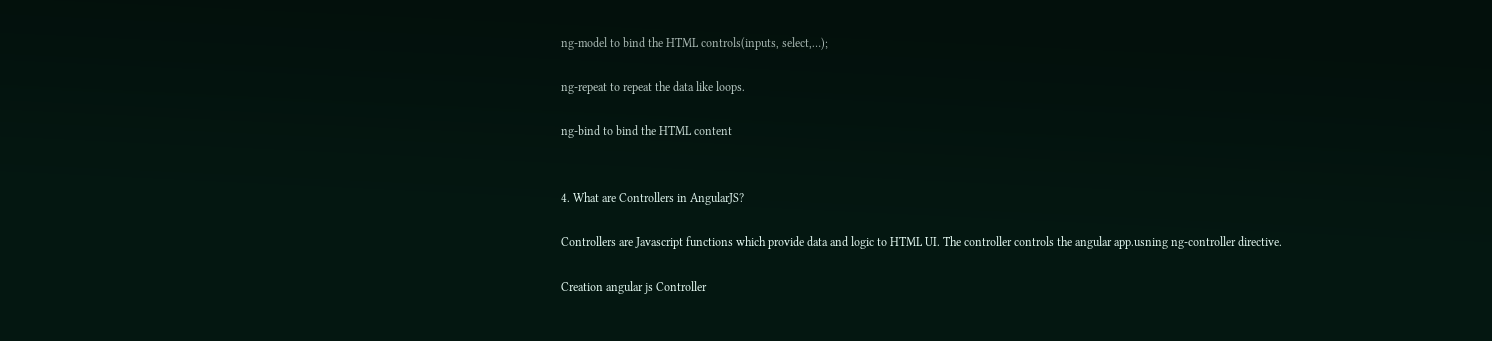ng-model to bind the HTML controls(inputs, select,…);

ng-repeat to repeat the data like loops.

ng-bind to bind the HTML content


4. What are Controllers in AngularJS?

Controllers are Javascript functions which provide data and logic to HTML UI. The controller controls the angular app.usning ng-controller directive.

Creation angular js Controller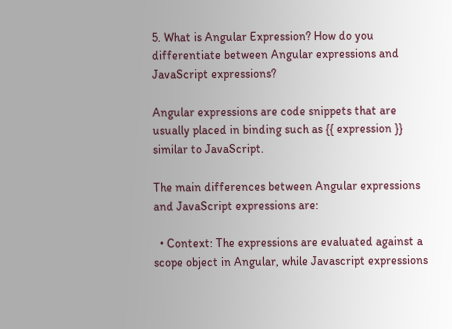5. What is Angular Expression? How do you differentiate between Angular expressions and JavaScript expressions?

Angular expressions are code snippets that are usually placed in binding such as {{ expression }} similar to JavaScript.

The main differences between Angular expressions and JavaScript expressions are:

  • Context: The expressions are evaluated against a scope object in Angular, while Javascript expressions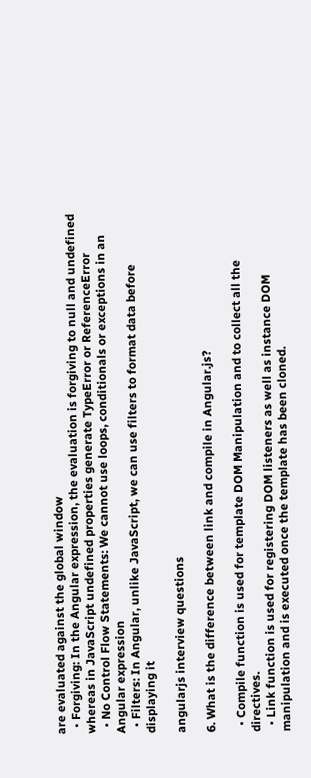are evaluated against the global window
  • Forgiving: In the Angular expression, the evaluation is forgiving to null and undefined whereas in JavaScript undefined properties generate TypeError or ReferenceError
  • No Control Flow Statements: We cannot use loops, conditionals or exceptions in an Angular expression
  • Filters: In Angular, unlike JavaScript, we can use filters to format data before displaying it

angularjs interview questions

6. What is the difference between link and compile in Angular.js?

  • Compile function is used for template DOM Manipulation and to collect all the directives.
  • Link function is used for registering DOM listeners as well as instance DOM manipulation and is executed once the template has been cloned.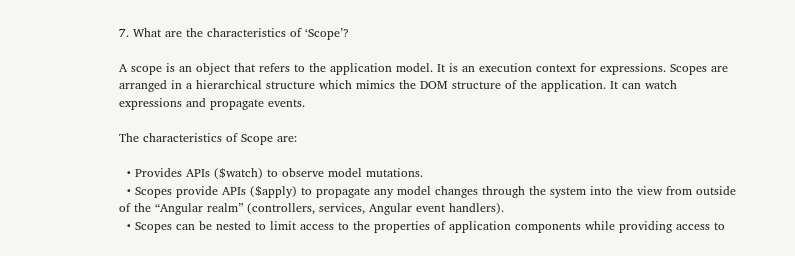7. What are the characteristics of ‘Scope’?

A scope is an object that refers to the application model. It is an execution context for expressions. Scopes are arranged in a hierarchical structure which mimics the DOM structure of the application. It can watch expressions and propagate events.

The characteristics of Scope are:

  • Provides APIs ($watch) to observe model mutations.
  • Scopes provide APIs ($apply) to propagate any model changes through the system into the view from outside of the “Angular realm” (controllers, services, Angular event handlers).
  • Scopes can be nested to limit access to the properties of application components while providing access to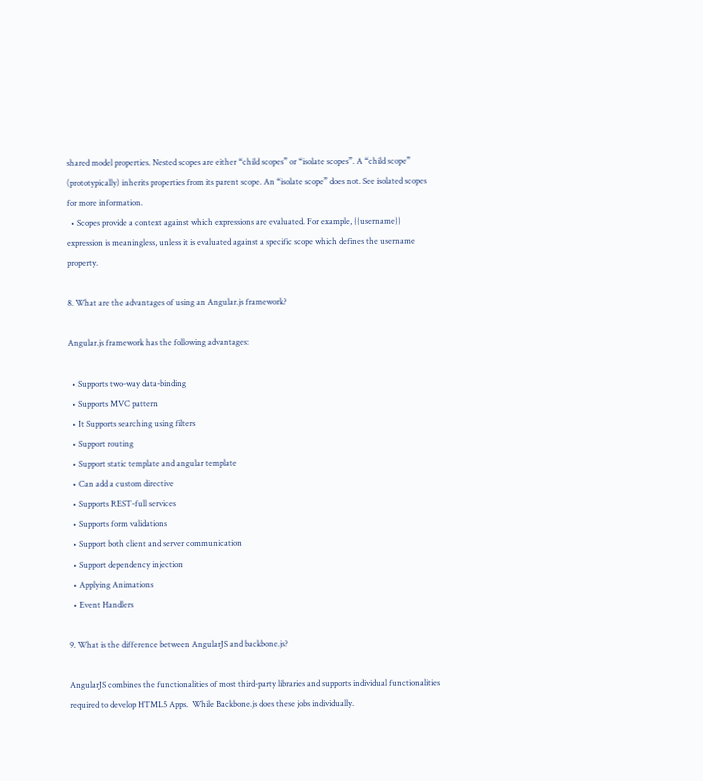shared model properties. Nested scopes are either “child scopes” or “isolate scopes”. A “child scope” (prototypically) inherits properties from its parent scope. An “isolate scope” does not. See isolated scopes for more information.
  • Scopes provide a context against which expressions are evaluated. For example, {{username}} expression is meaningless, unless it is evaluated against a specific scope which defines the username property.

8. What are the advantages of using an Angular.js framework?

Angular.js framework has the following advantages:

  • Supports two-way data-binding
  • Supports MVC pattern
  • It Supports searching using filters
  • Support routing
  • Support static template and angular template
  • Can add a custom directive
  • Supports REST-full services
  • Supports form validations
  • Support both client and server communication
  • Support dependency injection
  • Applying Animations
  • Event Handlers

9. What is the difference between AngularJS and backbone.js?

AngularJS combines the functionalities of most third-party libraries and supports individual functionalities required to develop HTML5 Apps.  While Backbone.js does these jobs individually.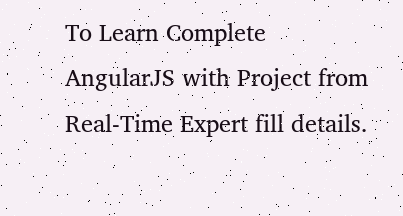To Learn Complete AngularJS with Project from Real-Time Expert fill details.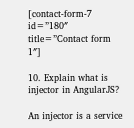[contact-form-7 id=”180″ title=”Contact form 1″]

10. Explain what is injector in AngularJS?

An injector is a service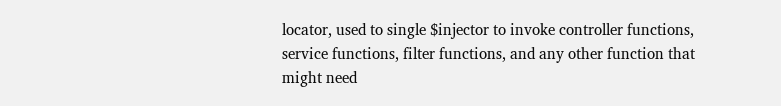locator, used to single $injector to invoke controller functions, service functions, filter functions, and any other function that might need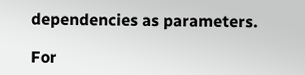dependencies as parameters.

For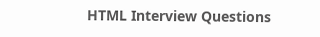HTML Interview Questions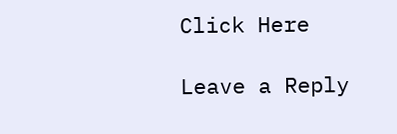Click Here

Leave a Reply